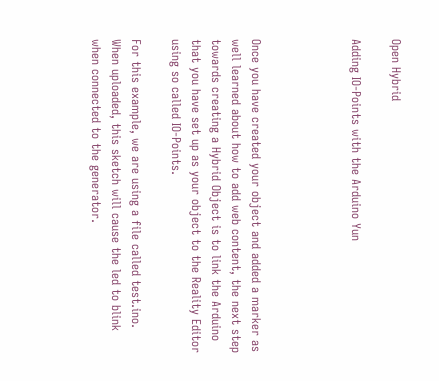Open Hybrid

Adding IO-Points with the Arduino Yun




Once you have created your object and added a marker as well learned about how to add web content, the next step towards creating a Hybrid Object is to link the Arduino that you have set up as your object to the Reality Editor using so called IO-Points.

For this example, we are using a file called test.ino.  When uploaded, this sketch will cause the led to blink when connected to the generator.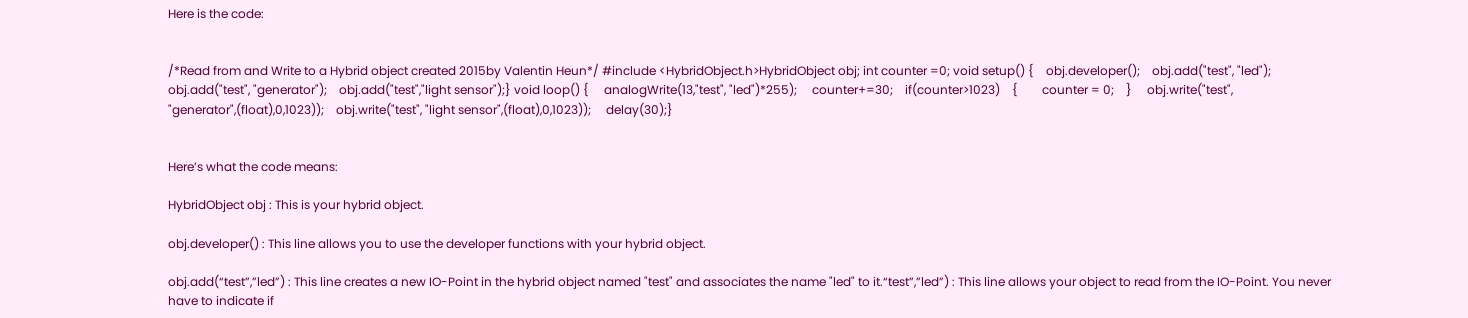Here is the code:


/*Read from and Write to a Hybrid object created 2015by Valentin Heun*/ #include <HybridObject.h>HybridObject obj; int counter =0; void setup() {    obj.developer();    obj.add("test", "led");    obj.add("test", "generator");    obj.add("test","light sensor");} void loop() {     analogWrite(13,"test", "led")*255);     counter+=30;    if(counter>1023)    {        counter = 0;    }     obj.write("test", "generator",(float),0,1023));    obj.write("test", "light sensor",(float),0,1023));     delay(30);}


Here’s what the code means:

HybridObject obj : This is your hybrid object.

obj.developer() : This line allows you to use the developer functions with your hybrid object.

obj.add(“test”,”led”) : This line creates a new IO-Point in the hybrid object named "test" and associates the name "led" to it.“test”,”led”) : This line allows your object to read from the IO-Point. You never have to indicate if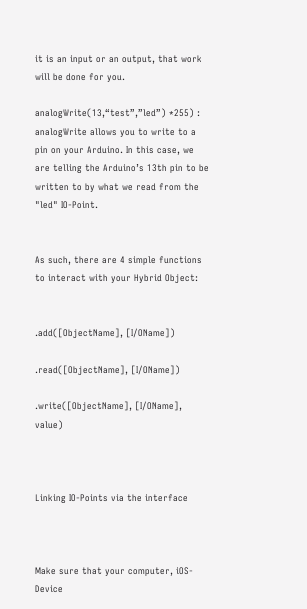it is an input or an output, that work will be done for you.

analogWrite(13,“test”,”led”) *255) : analogWrite allows you to write to a pin on your Arduino. In this case, we are telling the Arduino’s 13th pin to be written to by what we read from the "led" IO-Point.


As such, there are 4 simple functions to interact with your Hybrid Object:


.add([ObjectName], [I/OName])

.read([ObjectName], [I/OName])

.write([ObjectName], [I/OName], value)



Linking IO-Points via the interface



Make sure that your computer, iOS-Device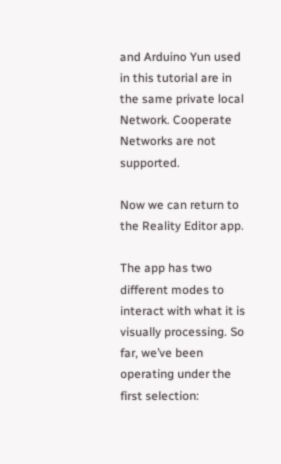and Arduino Yun used in this tutorial are in the same private local Network. Cooperate Networks are not supported.

Now we can return to the Reality Editor app.

The app has two different modes to interact with what it is visually processing. So far, we’ve been operating under the first selection: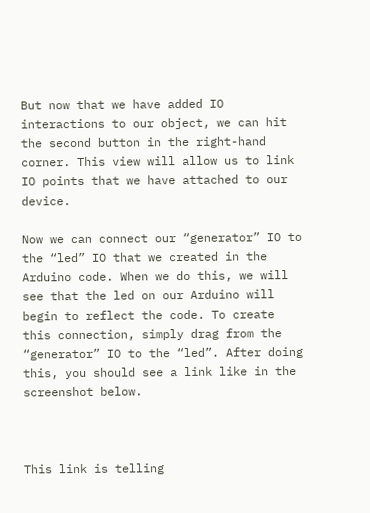But now that we have added IO interactions to our object, we can hit the second button in the right-hand corner. This view will allow us to link IO points that we have attached to our device.

Now we can connect our “generator” IO to the “led” IO that we created in the Arduino code. When we do this, we will see that the led on our Arduino will begin to reflect the code. To create this connection, simply drag from the “generator” IO to the “led”. After doing this, you should see a link like in the screenshot below.



This link is telling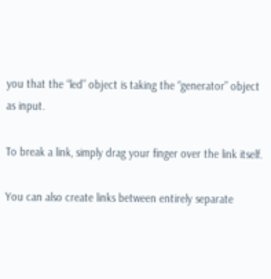you that the “led” object is taking the “generator” object as input.

To break a link, simply drag your finger over the link itself.

You can also create links between entirely separate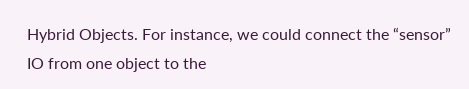Hybrid Objects. For instance, we could connect the “sensor” IO from one object to the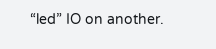“led” IO on another.